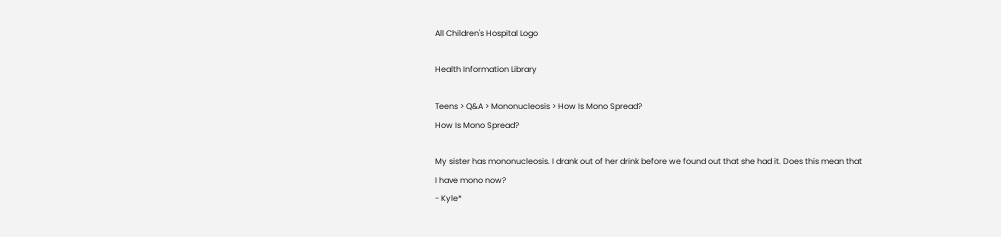All Children's Hospital Logo

Health Information Library

Teens > Q&A > Mononucleosis > How Is Mono Spread?
How Is Mono Spread?

My sister has mononucleosis. I drank out of her drink before we found out that she had it. Does this mean that I have mono now?
- Kyle*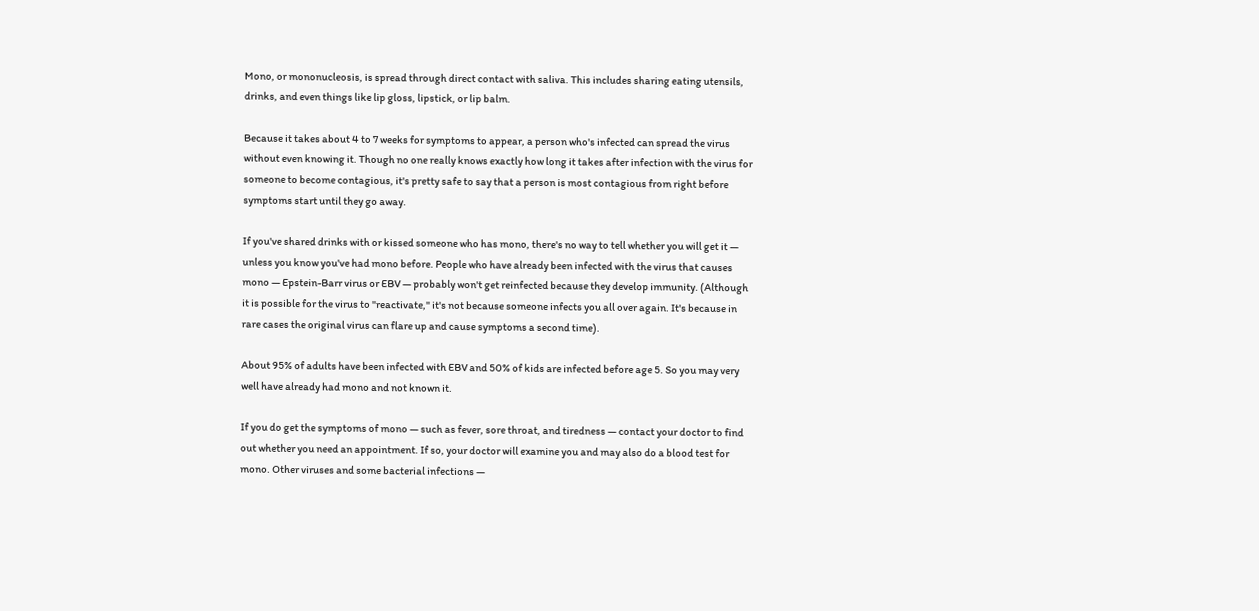Mono, or mononucleosis, is spread through direct contact with saliva. This includes sharing eating utensils, drinks, and even things like lip gloss, lipstick, or lip balm.

Because it takes about 4 to 7 weeks for symptoms to appear, a person who's infected can spread the virus without even knowing it. Though no one really knows exactly how long it takes after infection with the virus for someone to become contagious, it's pretty safe to say that a person is most contagious from right before symptoms start until they go away.

If you've shared drinks with or kissed someone who has mono, there's no way to tell whether you will get it — unless you know you've had mono before. People who have already been infected with the virus that causes mono — Epstein-Barr virus or EBV — probably won't get reinfected because they develop immunity. (Although it is possible for the virus to "reactivate," it's not because someone infects you all over again. It's because in rare cases the original virus can flare up and cause symptoms a second time).

About 95% of adults have been infected with EBV and 50% of kids are infected before age 5. So you may very well have already had mono and not known it.

If you do get the symptoms of mono — such as fever, sore throat, and tiredness — contact your doctor to find out whether you need an appointment. If so, your doctor will examine you and may also do a blood test for mono. Other viruses and some bacterial infections —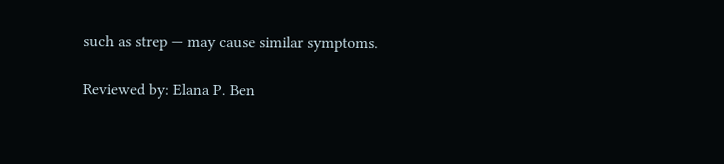such as strep — may cause similar symptoms.

Reviewed by: Elana P. Ben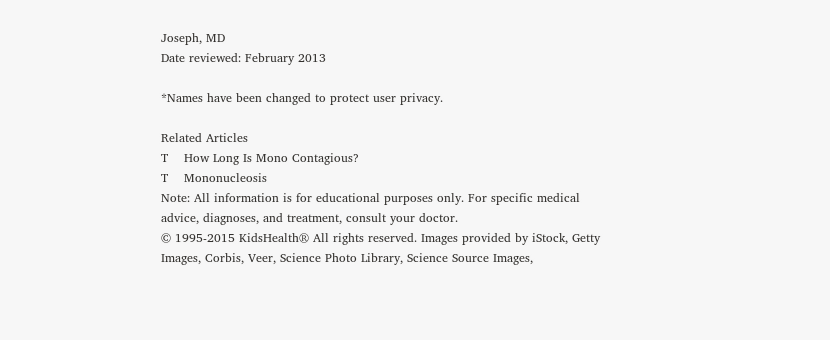Joseph, MD
Date reviewed: February 2013

*Names have been changed to protect user privacy.

Related Articles
T    How Long Is Mono Contagious?
T    Mononucleosis
Note: All information is for educational purposes only. For specific medical advice, diagnoses, and treatment, consult your doctor.
© 1995-2015 KidsHealth® All rights reserved. Images provided by iStock, Getty Images, Corbis, Veer, Science Photo Library, Science Source Images,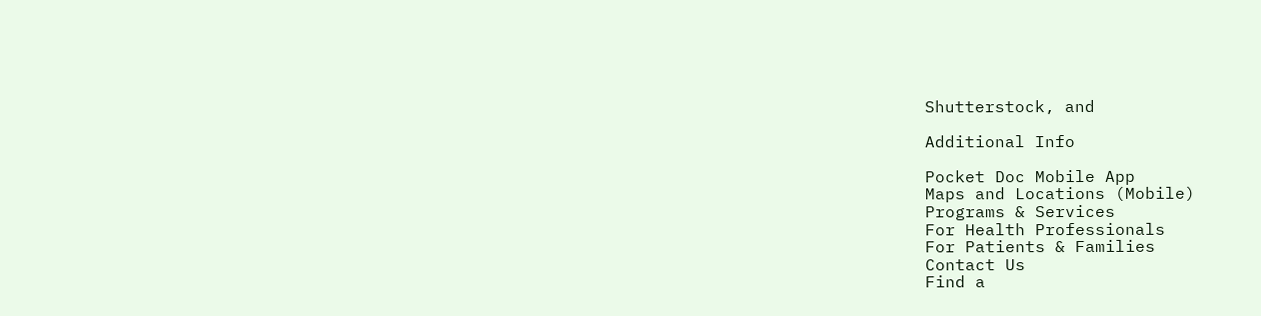Shutterstock, and

Additional Info

Pocket Doc Mobile App
Maps and Locations (Mobile)
Programs & Services
For Health Professionals
For Patients & Families
Contact Us
Find a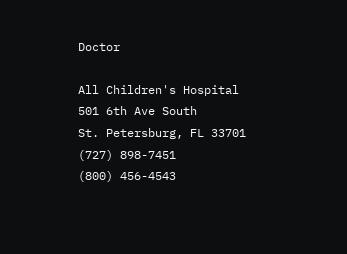Doctor

All Children's Hospital
501 6th Ave South
St. Petersburg, FL 33701
(727) 898-7451
(800) 456-4543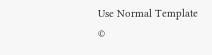Use Normal Template
©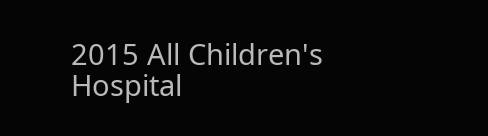2015 All Children's Hospital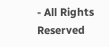- All Rights Reserved